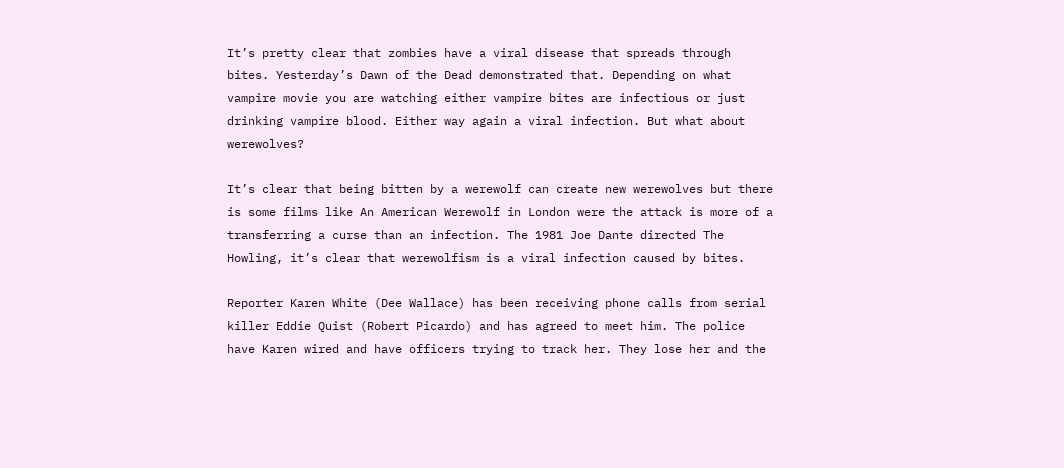It’s pretty clear that zombies have a viral disease that spreads through bites. Yesterday’s Dawn of the Dead demonstrated that. Depending on what vampire movie you are watching either vampire bites are infectious or just drinking vampire blood. Either way again a viral infection. But what about werewolves?

It’s clear that being bitten by a werewolf can create new werewolves but there is some films like An American Werewolf in London were the attack is more of a transferring a curse than an infection. The 1981 Joe Dante directed The Howling, it’s clear that werewolfism is a viral infection caused by bites.

Reporter Karen White (Dee Wallace) has been receiving phone calls from serial killer Eddie Quist (Robert Picardo) and has agreed to meet him. The police have Karen wired and have officers trying to track her. They lose her and the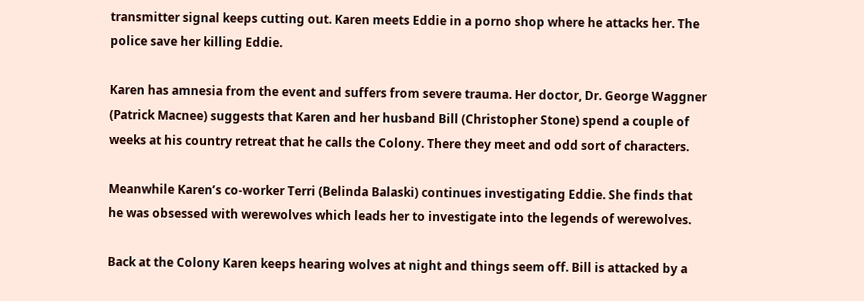transmitter signal keeps cutting out. Karen meets Eddie in a porno shop where he attacks her. The police save her killing Eddie.

Karen has amnesia from the event and suffers from severe trauma. Her doctor, Dr. George Waggner (Patrick Macnee) suggests that Karen and her husband Bill (Christopher Stone) spend a couple of weeks at his country retreat that he calls the Colony. There they meet and odd sort of characters.

Meanwhile Karen’s co-worker Terri (Belinda Balaski) continues investigating Eddie. She finds that he was obsessed with werewolves which leads her to investigate into the legends of werewolves.

Back at the Colony Karen keeps hearing wolves at night and things seem off. Bill is attacked by a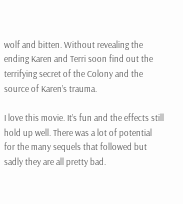wolf and bitten. Without revealing the ending Karen and Terri soon find out the terrifying secret of the Colony and the source of Karen’s trauma.

I love this movie. It’s fun and the effects still hold up well. There was a lot of potential for the many sequels that followed but sadly they are all pretty bad.